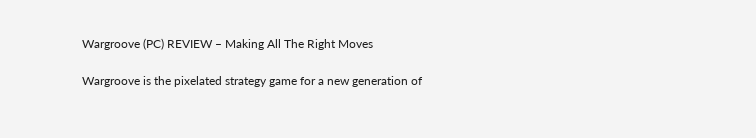Wargroove (PC) REVIEW – Making All The Right Moves

Wargroove is the pixelated strategy game for a new generation of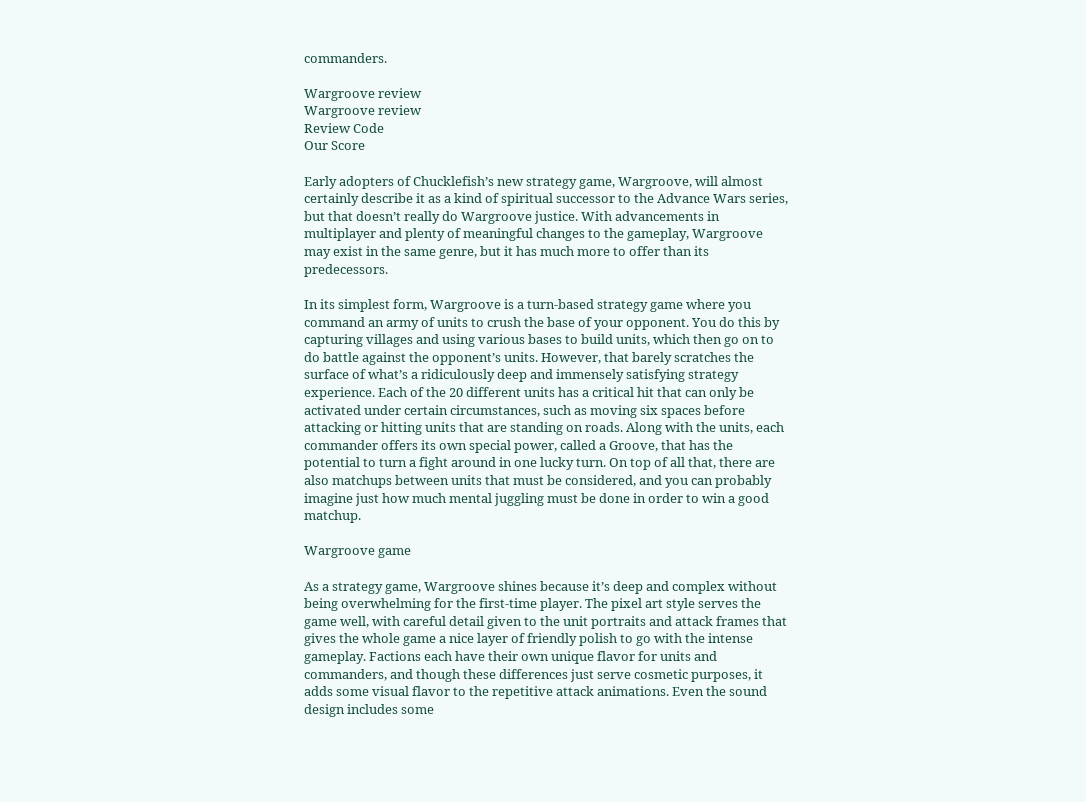commanders.

Wargroove review
Wargroove review
Review Code
Our Score

Early adopters of Chucklefish’s new strategy game, Wargroove, will almost certainly describe it as a kind of spiritual successor to the Advance Wars series, but that doesn’t really do Wargroove justice. With advancements in multiplayer and plenty of meaningful changes to the gameplay, Wargroove may exist in the same genre, but it has much more to offer than its predecessors.

In its simplest form, Wargroove is a turn-based strategy game where you command an army of units to crush the base of your opponent. You do this by capturing villages and using various bases to build units, which then go on to do battle against the opponent’s units. However, that barely scratches the surface of what’s a ridiculously deep and immensely satisfying strategy experience. Each of the 20 different units has a critical hit that can only be activated under certain circumstances, such as moving six spaces before attacking or hitting units that are standing on roads. Along with the units, each commander offers its own special power, called a Groove, that has the potential to turn a fight around in one lucky turn. On top of all that, there are also matchups between units that must be considered, and you can probably imagine just how much mental juggling must be done in order to win a good matchup.

Wargroove game

As a strategy game, Wargroove shines because it’s deep and complex without being overwhelming for the first-time player. The pixel art style serves the game well, with careful detail given to the unit portraits and attack frames that gives the whole game a nice layer of friendly polish to go with the intense gameplay. Factions each have their own unique flavor for units and commanders, and though these differences just serve cosmetic purposes, it adds some visual flavor to the repetitive attack animations. Even the sound design includes some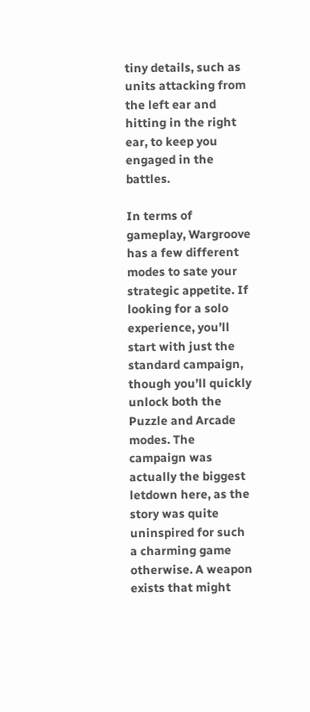tiny details, such as units attacking from the left ear and hitting in the right ear, to keep you engaged in the battles.

In terms of gameplay, Wargroove has a few different modes to sate your strategic appetite. If looking for a solo experience, you’ll start with just the standard campaign, though you’ll quickly unlock both the Puzzle and Arcade modes. The campaign was actually the biggest letdown here, as the story was quite uninspired for such a charming game otherwise. A weapon exists that might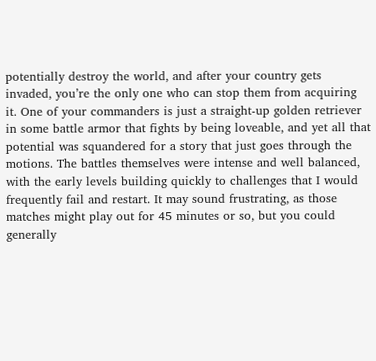potentially destroy the world, and after your country gets invaded, you’re the only one who can stop them from acquiring it. One of your commanders is just a straight-up golden retriever in some battle armor that fights by being loveable, and yet all that potential was squandered for a story that just goes through the motions. The battles themselves were intense and well balanced, with the early levels building quickly to challenges that I would frequently fail and restart. It may sound frustrating, as those matches might play out for 45 minutes or so, but you could generally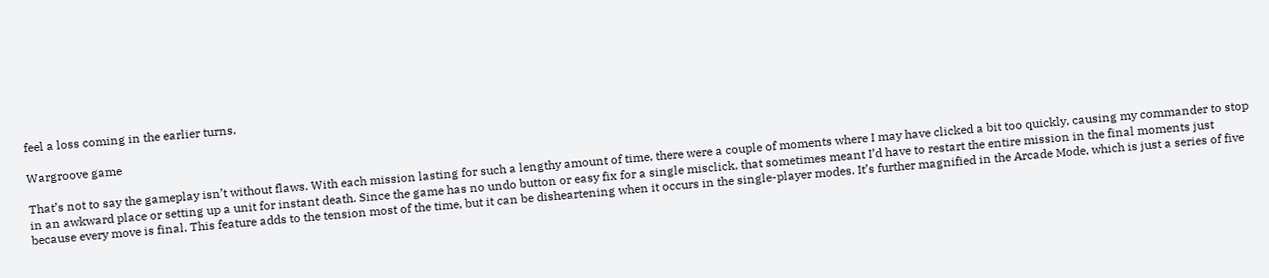feel a loss coming in the earlier turns.

Wargroove game

That’s not to say the gameplay isn’t without flaws. With each mission lasting for such a lengthy amount of time, there were a couple of moments where I may have clicked a bit too quickly, causing my commander to stop in an awkward place or setting up a unit for instant death. Since the game has no undo button or easy fix for a single misclick, that sometimes meant I’d have to restart the entire mission in the final moments just because every move is final. This feature adds to the tension most of the time, but it can be disheartening when it occurs in the single-player modes. It’s further magnified in the Arcade Mode, which is just a series of five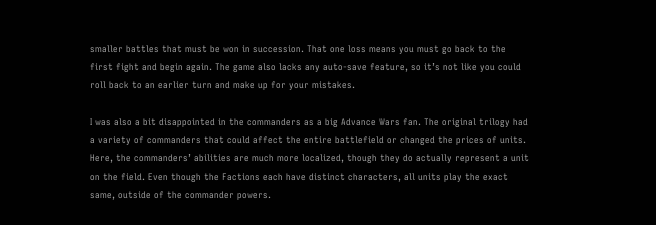smaller battles that must be won in succession. That one loss means you must go back to the first fight and begin again. The game also lacks any auto-save feature, so it’s not like you could roll back to an earlier turn and make up for your mistakes.

I was also a bit disappointed in the commanders as a big Advance Wars fan. The original trilogy had a variety of commanders that could affect the entire battlefield or changed the prices of units. Here, the commanders’ abilities are much more localized, though they do actually represent a unit on the field. Even though the Factions each have distinct characters, all units play the exact same, outside of the commander powers.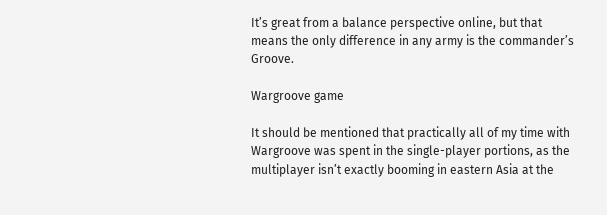It’s great from a balance perspective online, but that means the only difference in any army is the commander’s Groove.

Wargroove game

It should be mentioned that practically all of my time with Wargroove was spent in the single-player portions, as the multiplayer isn’t exactly booming in eastern Asia at the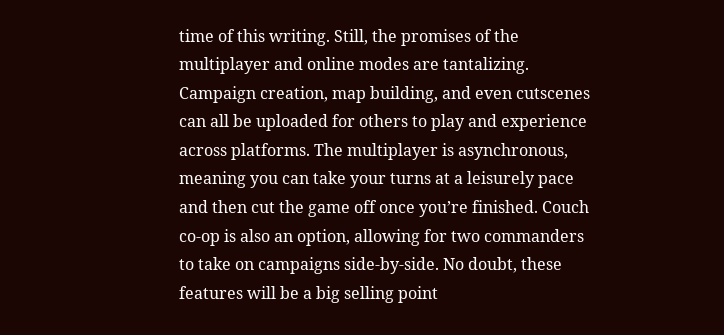time of this writing. Still, the promises of the multiplayer and online modes are tantalizing. Campaign creation, map building, and even cutscenes can all be uploaded for others to play and experience across platforms. The multiplayer is asynchronous, meaning you can take your turns at a leisurely pace and then cut the game off once you’re finished. Couch co-op is also an option, allowing for two commanders to take on campaigns side-by-side. No doubt, these features will be a big selling point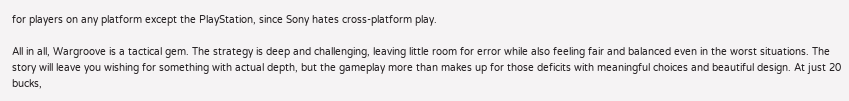for players on any platform except the PlayStation, since Sony hates cross-platform play.

All in all, Wargroove is a tactical gem. The strategy is deep and challenging, leaving little room for error while also feeling fair and balanced even in the worst situations. The story will leave you wishing for something with actual depth, but the gameplay more than makes up for those deficits with meaningful choices and beautiful design. At just 20 bucks,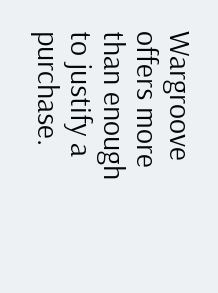Wargroove offers more than enough to justify a purchase.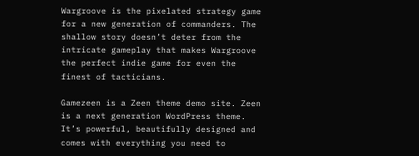Wargroove is the pixelated strategy game for a new generation of commanders. The shallow story doesn’t deter from the intricate gameplay that makes Wargroove the perfect indie game for even the finest of tacticians.

Gamezeen is a Zeen theme demo site. Zeen is a next generation WordPress theme. It’s powerful, beautifully designed and comes with everything you need to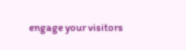engage your visitors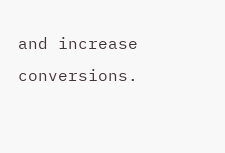and increase conversions.